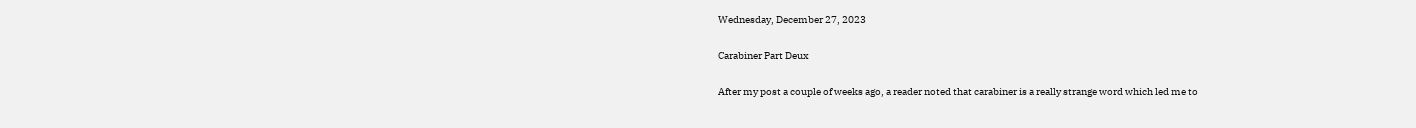Wednesday, December 27, 2023

Carabiner Part Deux

After my post a couple of weeks ago, a reader noted that carabiner is a really strange word which led me to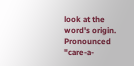look at the word's origin.  Pronounced "care-a-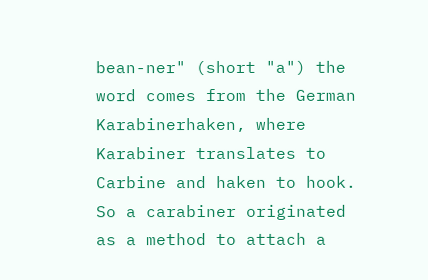bean-ner" (short "a") the word comes from the German Karabinerhaken, where Karabiner translates to Carbine and haken to hook.  So a carabiner originated as a method to attach a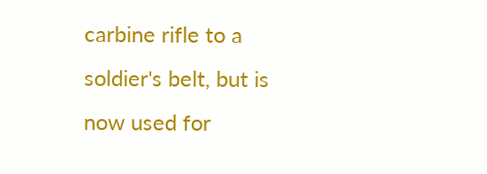carbine rifle to a soldier's belt, but is now used for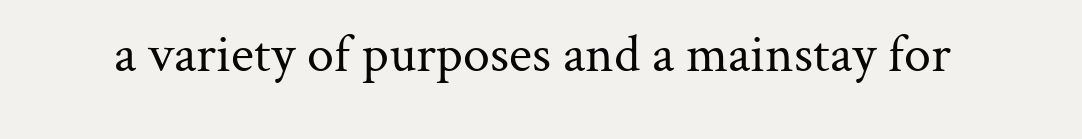a variety of purposes and a mainstay for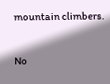mountain climbers.

No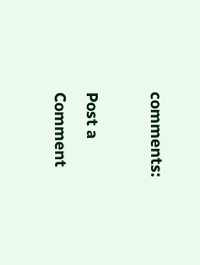comments:

Post a Comment